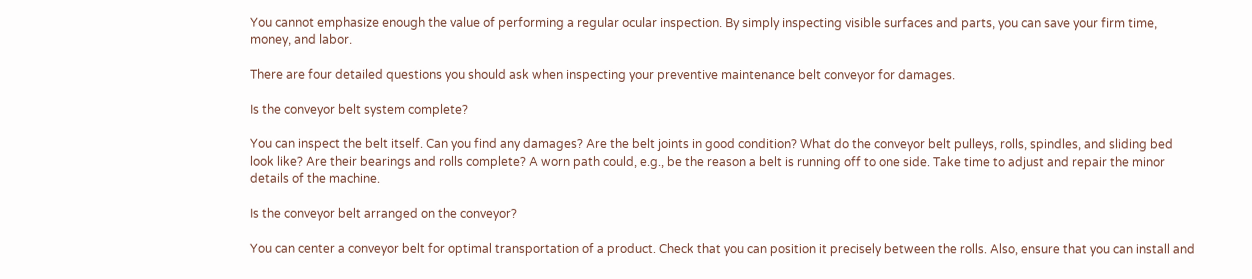You cannot emphasize enough the value of performing a regular ocular inspection. By simply inspecting visible surfaces and parts, you can save your firm time, money, and labor.

There are four detailed questions you should ask when inspecting your preventive maintenance belt conveyor for damages.

Is the conveyor belt system complete?

You can inspect the belt itself. Can you find any damages? Are the belt joints in good condition? What do the conveyor belt pulleys, rolls, spindles, and sliding bed look like? Are their bearings and rolls complete? A worn path could, e.g., be the reason a belt is running off to one side. Take time to adjust and repair the minor details of the machine.

Is the conveyor belt arranged on the conveyor?

You can center a conveyor belt for optimal transportation of a product. Check that you can position it precisely between the rolls. Also, ensure that you can install and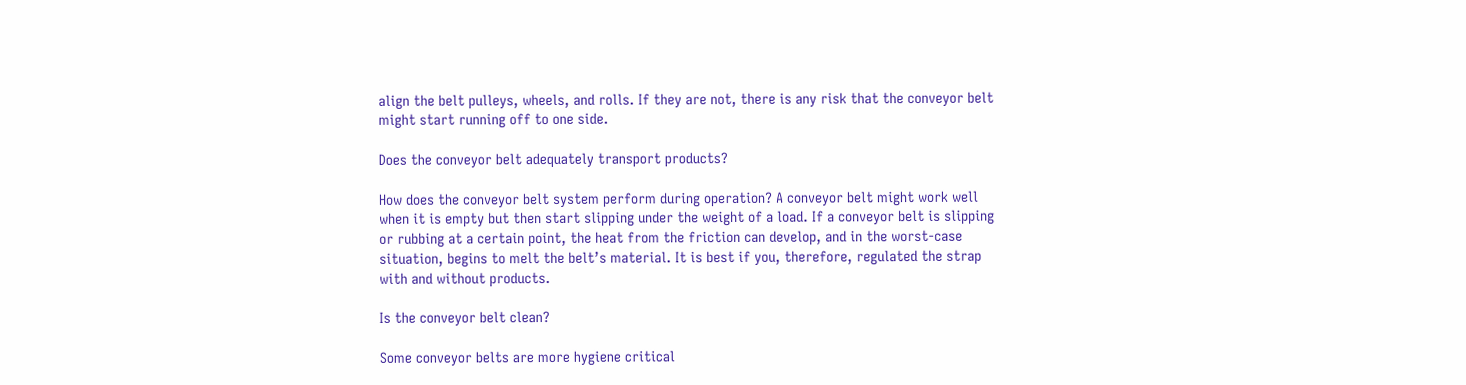align the belt pulleys, wheels, and rolls. If they are not, there is any risk that the conveyor belt might start running off to one side.

Does the conveyor belt adequately transport products?

How does the conveyor belt system perform during operation? A conveyor belt might work well when it is empty but then start slipping under the weight of a load. If a conveyor belt is slipping or rubbing at a certain point, the heat from the friction can develop, and in the worst-case situation, begins to melt the belt’s material. It is best if you, therefore, regulated the strap with and without products.

Is the conveyor belt clean?

Some conveyor belts are more hygiene critical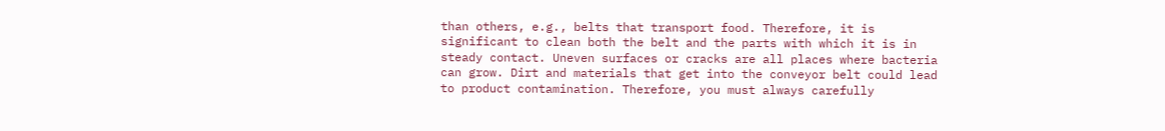than others, e.g., belts that transport food. Therefore, it is significant to clean both the belt and the parts with which it is in steady contact. Uneven surfaces or cracks are all places where bacteria can grow. Dirt and materials that get into the conveyor belt could lead to product contamination. Therefore, you must always carefully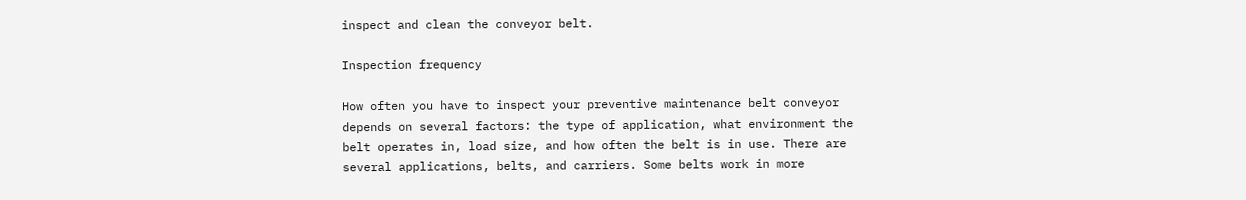inspect and clean the conveyor belt.

Inspection frequency

How often you have to inspect your preventive maintenance belt conveyor depends on several factors: the type of application, what environment the belt operates in, load size, and how often the belt is in use. There are several applications, belts, and carriers. Some belts work in more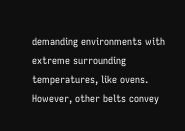demanding environments with extreme surrounding temperatures, like ovens. However, other belts convey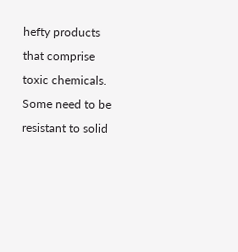hefty products that comprise toxic chemicals. Some need to be resistant to solid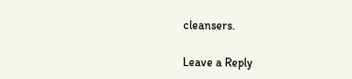cleansers.

Leave a Reply